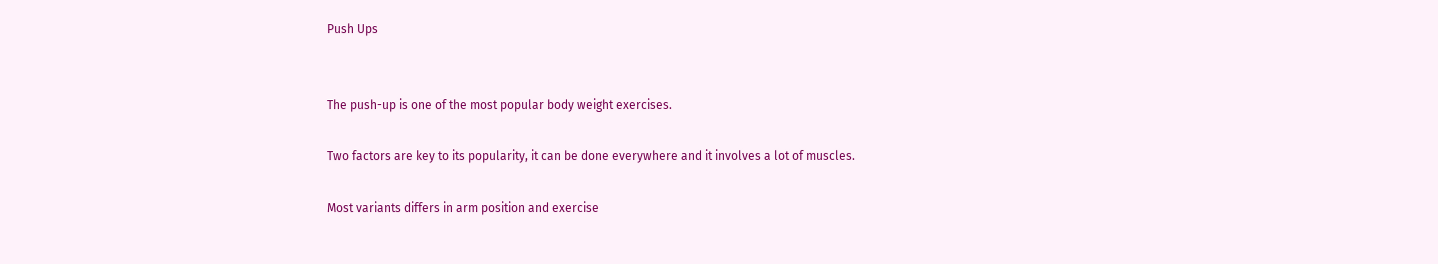Push Ups


The push-up is one of the most popular body weight exercises.

Two factors are key to its popularity, it can be done everywhere and it involves a lot of muscles.

Most variants differs in arm position and exercise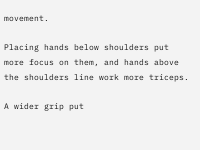movement.

Placing hands below shoulders put more focus on them, and hands above the shoulders line work more triceps.

A wider grip put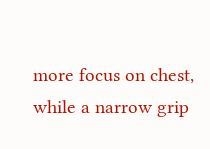more focus on chest, while a narrow grip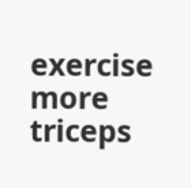exercise more triceps